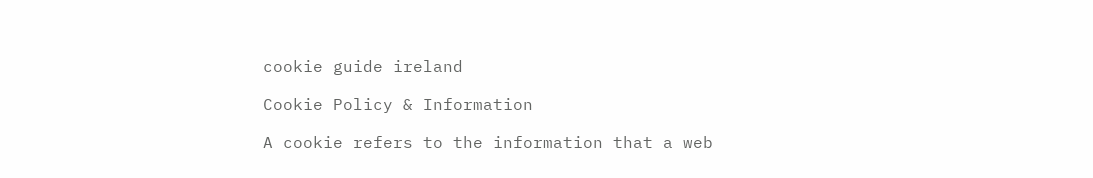cookie guide ireland

Cookie Policy & Information

A cookie refers to the information that a web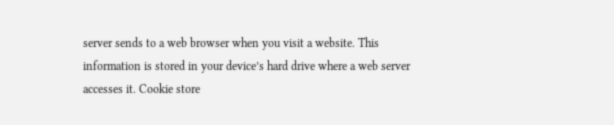server sends to a web browser when you visit a website. This information is stored in your device’s hard drive where a web server accesses it. Cookie store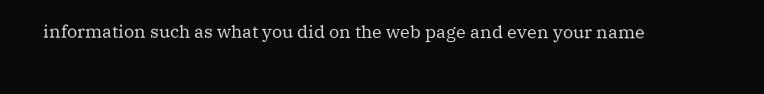information such as what you did on the web page and even your name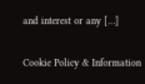and interest or any […]

Cookie Policy & Information